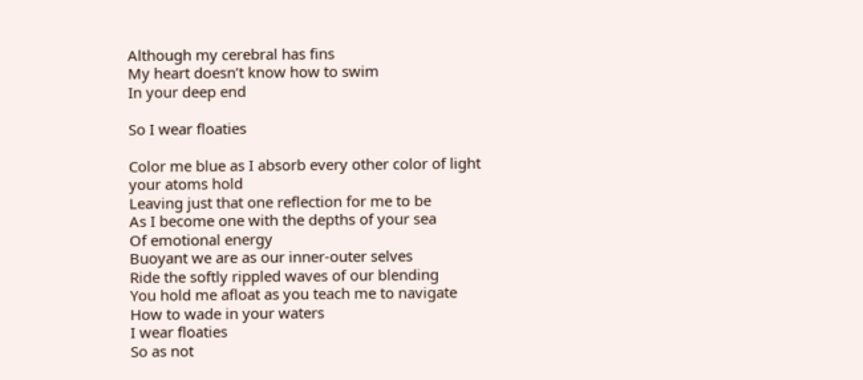Although my cerebral has fins
My heart doesn’t know how to swim
In your deep end

So I wear floaties

Color me blue as I absorb every other color of light your atoms hold
Leaving just that one reflection for me to be
As I become one with the depths of your sea
Of emotional energy
Buoyant we are as our inner-outer selves
Ride the softly rippled waves of our blending
You hold me afloat as you teach me to navigate
How to wade in your waters
I wear floaties
So as not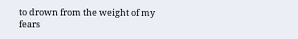to drown from the weight of my fears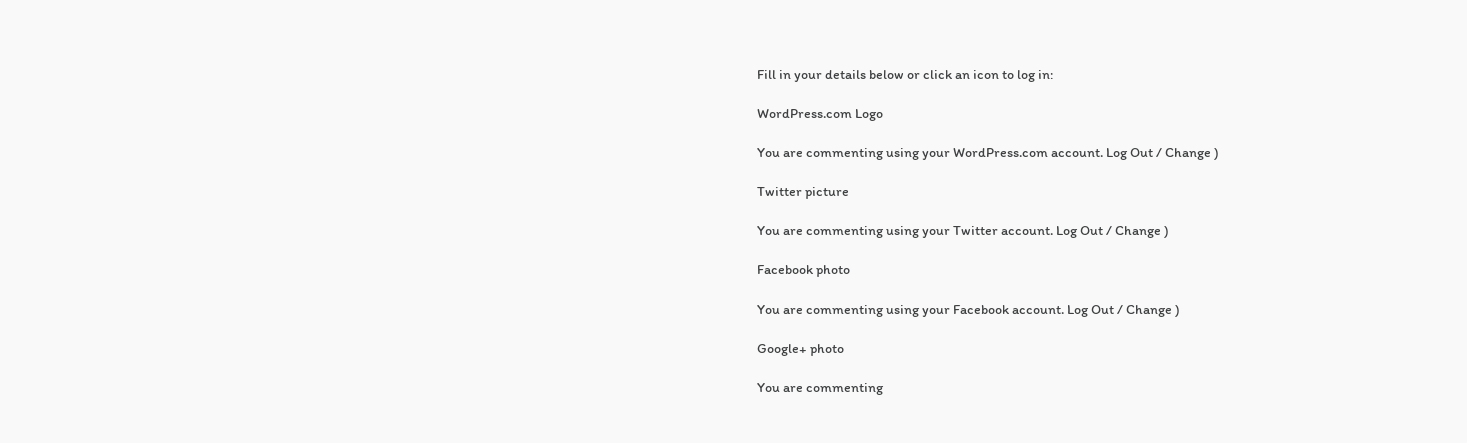Fill in your details below or click an icon to log in:

WordPress.com Logo

You are commenting using your WordPress.com account. Log Out / Change )

Twitter picture

You are commenting using your Twitter account. Log Out / Change )

Facebook photo

You are commenting using your Facebook account. Log Out / Change )

Google+ photo

You are commenting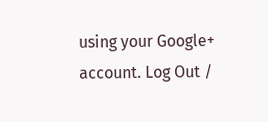using your Google+ account. Log Out /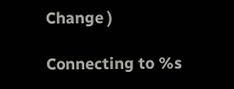Change )

Connecting to %s